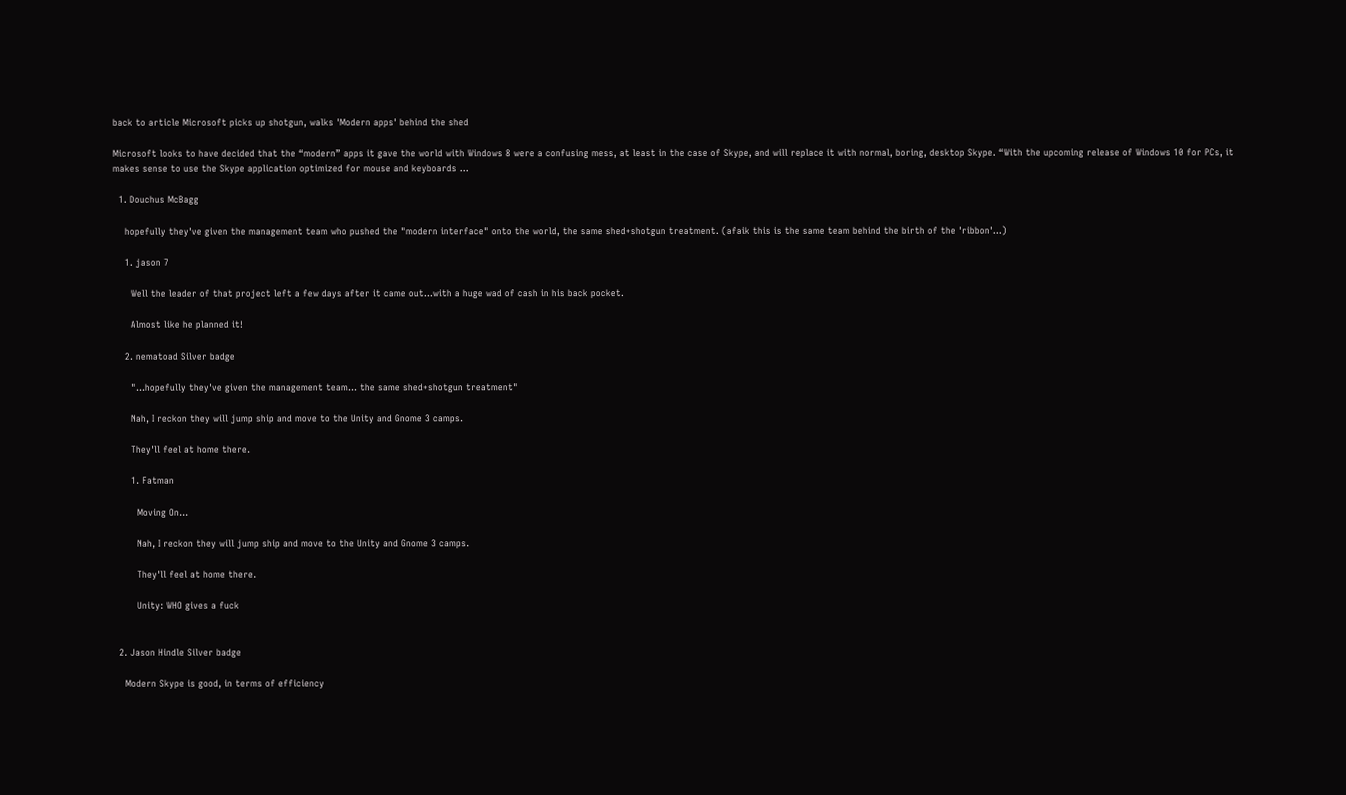back to article Microsoft picks up shotgun, walks 'Modern apps' behind the shed

Microsoft looks to have decided that the “modern” apps it gave the world with Windows 8 were a confusing mess, at least in the case of Skype, and will replace it with normal, boring, desktop Skype. “With the upcoming release of Windows 10 for PCs, it makes sense to use the Skype application optimized for mouse and keyboards …

  1. Douchus McBagg

    hopefully they've given the management team who pushed the "modern interface" onto the world, the same shed+shotgun treatment. (afaik this is the same team behind the birth of the 'ribbon'...)

    1. jason 7

      Well the leader of that project left a few days after it came out...with a huge wad of cash in his back pocket.

      Almost like he planned it!

    2. nematoad Silver badge

      "...hopefully they've given the management team... the same shed+shotgun treatment"

      Nah, I reckon they will jump ship and move to the Unity and Gnome 3 camps.

      They'll feel at home there.

      1. Fatman

        Moving On...

        Nah, I reckon they will jump ship and move to the Unity and Gnome 3 camps.

        They'll feel at home there.

        Unity: WHO gives a fuck


  2. Jason Hindle Silver badge

    Modern Skype is good, in terms of efficiency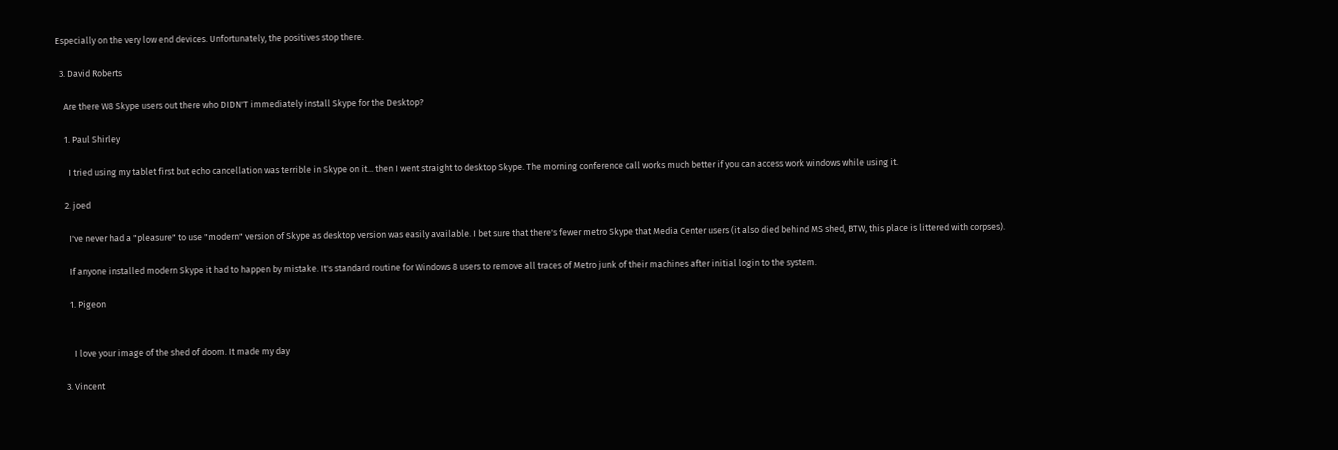Especially on the very low end devices. Unfortunately, the positives stop there.

  3. David Roberts

    Are there W8 Skype users out there who DIDN'T immediately install Skype for the Desktop?

    1. Paul Shirley

      I tried using my tablet first but echo cancellation was terrible in Skype on it... then I went straight to desktop Skype. The morning conference call works much better if you can access work windows while using it.

    2. joed

      I've never had a "pleasure" to use "modern" version of Skype as desktop version was easily available. I bet sure that there's fewer metro Skype that Media Center users (it also died behind MS shed, BTW, this place is littered with corpses).

      If anyone installed modern Skype it had to happen by mistake. It's standard routine for Windows 8 users to remove all traces of Metro junk of their machines after initial login to the system.

      1. Pigeon


        I love your image of the shed of doom. It made my day

    3. Vincent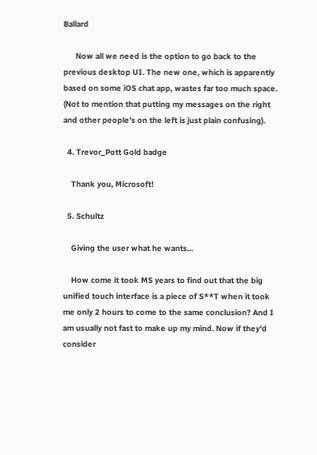Ballard

      Now all we need is the option to go back to the previous desktop UI. The new one, which is apparently based on some iOS chat app, wastes far too much space. (Not to mention that putting my messages on the right and other people's on the left is just plain confusing).

  4. Trevor_Pott Gold badge

    Thank you, Microsoft!

  5. Schultz

    Giving the user what he wants...

    How come it took MS years to find out that the big unified touch interface is a piece of S**T when it took me only 2 hours to come to the same conclusion? And I am usually not fast to make up my mind. Now if they'd consider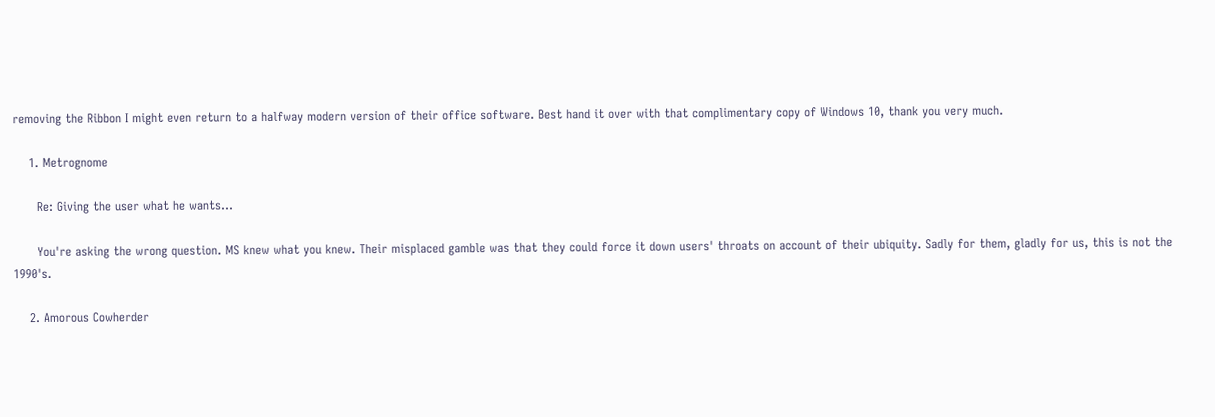removing the Ribbon I might even return to a halfway modern version of their office software. Best hand it over with that complimentary copy of Windows 10, thank you very much.

    1. Metrognome

      Re: Giving the user what he wants...

      You're asking the wrong question. MS knew what you knew. Their misplaced gamble was that they could force it down users' throats on account of their ubiquity. Sadly for them, gladly for us, this is not the 1990's.

    2. Amorous Cowherder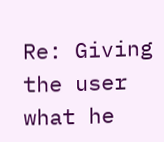Re: Giving the user what he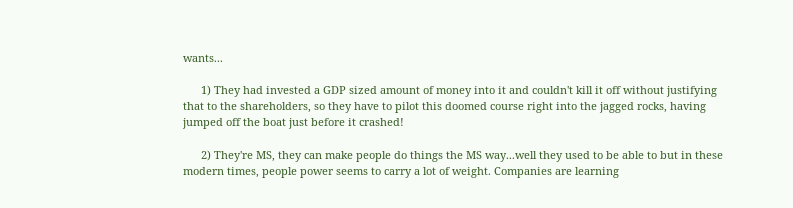wants...

      1) They had invested a GDP sized amount of money into it and couldn't kill it off without justifying that to the shareholders, so they have to pilot this doomed course right into the jagged rocks, having jumped off the boat just before it crashed!

      2) They're MS, they can make people do things the MS way...well they used to be able to but in these modern times, people power seems to carry a lot of weight. Companies are learning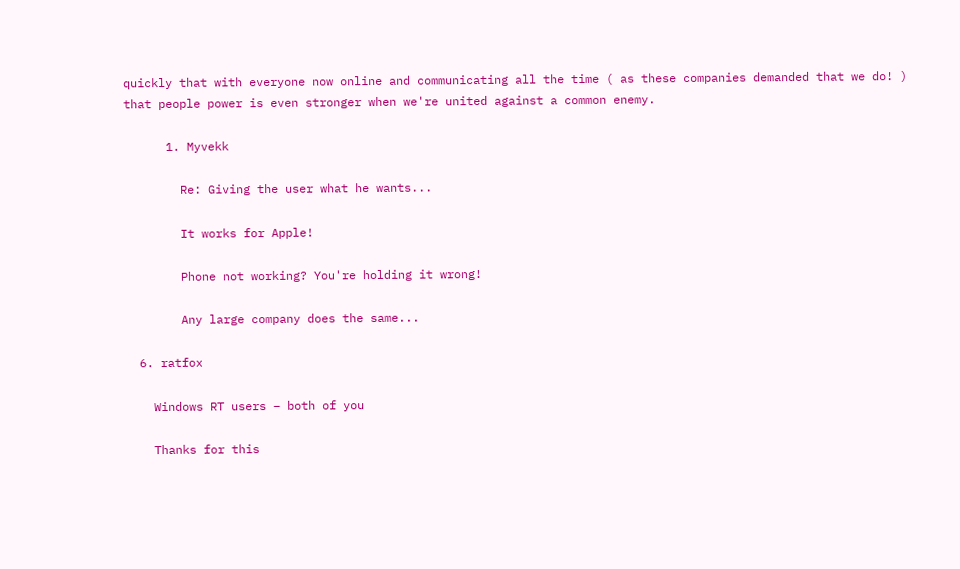quickly that with everyone now online and communicating all the time ( as these companies demanded that we do! ) that people power is even stronger when we're united against a common enemy.

      1. Myvekk

        Re: Giving the user what he wants...

        It works for Apple!

        Phone not working? You're holding it wrong!

        Any large company does the same...

  6. ratfox

    Windows RT users – both of you

    Thanks for this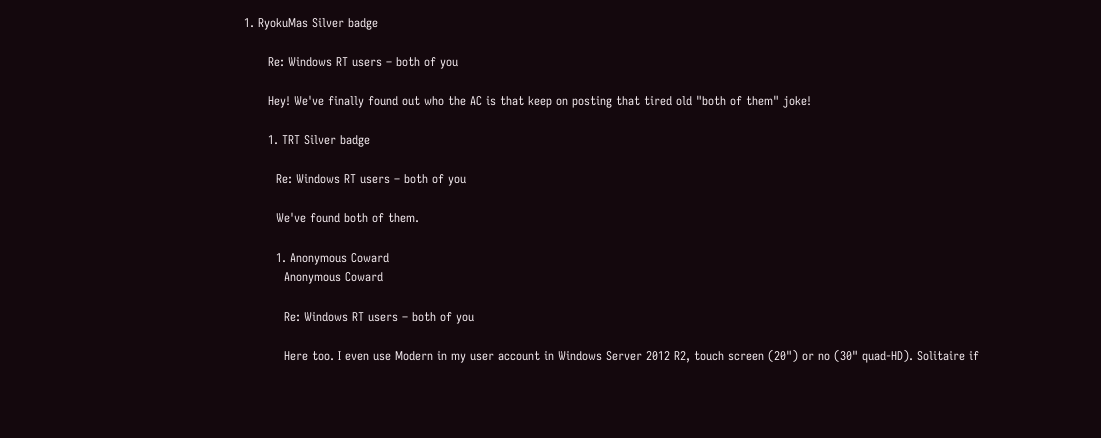1. RyokuMas Silver badge

      Re: Windows RT users – both of you

      Hey! We've finally found out who the AC is that keep on posting that tired old "both of them" joke!

      1. TRT Silver badge

        Re: Windows RT users – both of you

        We've found both of them.

        1. Anonymous Coward
          Anonymous Coward

          Re: Windows RT users – both of you

          Here too. I even use Modern in my user account in Windows Server 2012 R2, touch screen (20") or no (30" quad-HD). Solitaire if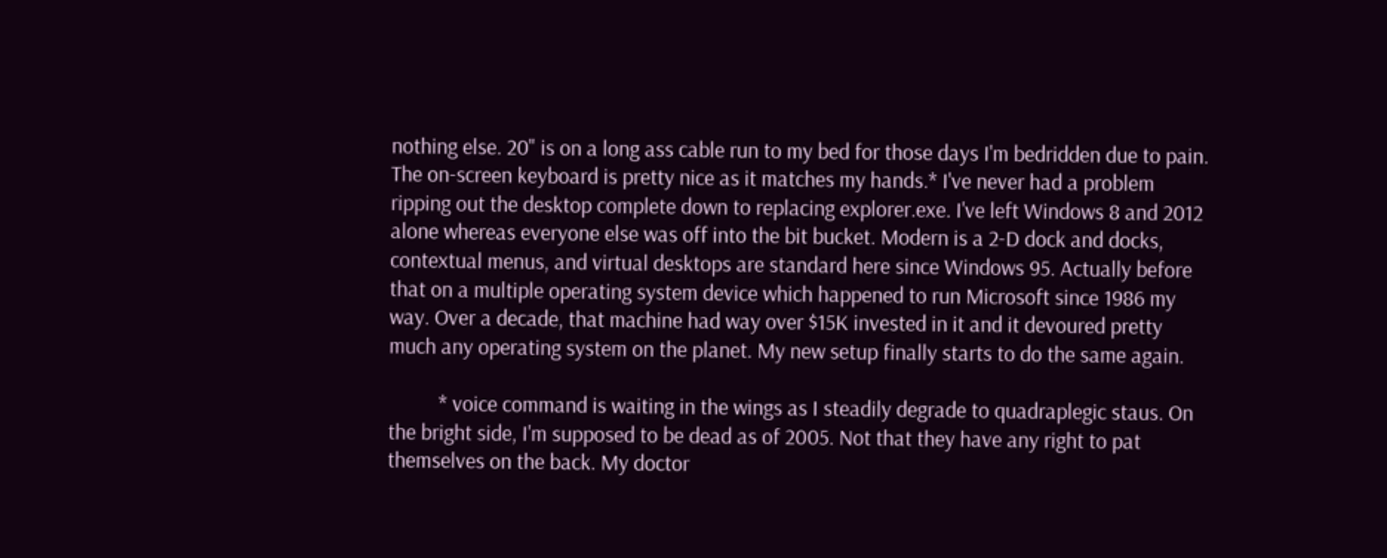nothing else. 20" is on a long ass cable run to my bed for those days I'm bedridden due to pain. The on-screen keyboard is pretty nice as it matches my hands.* I've never had a problem ripping out the desktop complete down to replacing explorer.exe. I've left Windows 8 and 2012 alone whereas everyone else was off into the bit bucket. Modern is a 2-D dock and docks, contextual menus, and virtual desktops are standard here since Windows 95. Actually before that on a multiple operating system device which happened to run Microsoft since 1986 my way. Over a decade, that machine had way over $15K invested in it and it devoured pretty much any operating system on the planet. My new setup finally starts to do the same again.

          * voice command is waiting in the wings as I steadily degrade to quadraplegic staus. On the bright side, I'm supposed to be dead as of 2005. Not that they have any right to pat themselves on the back. My doctor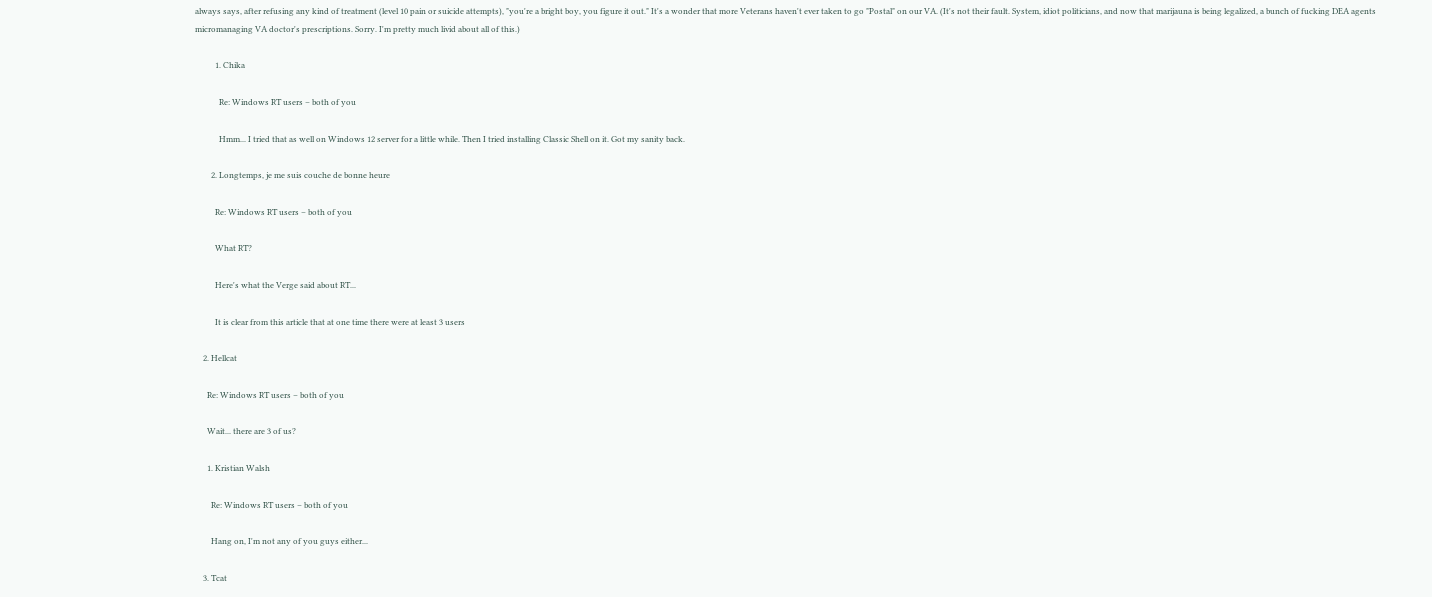always says, after refusing any kind of treatment (level 10 pain or suicide attempts), "you're a bright boy, you figure it out." It's a wonder that more Veterans haven't ever taken to go "Postal" on our VA. (It's not their fault. System, idiot politicians, and now that marijauna is being legalized, a bunch of fucking DEA agents micromanaging VA doctor's prescriptions. Sorry. I'm pretty much livid about all of this.)

          1. Chika

            Re: Windows RT users – both of you

            Hmm... I tried that as well on Windows 12 server for a little while. Then I tried installing Classic Shell on it. Got my sanity back.

        2. Longtemps, je me suis couche de bonne heure

          Re: Windows RT users – both of you

          What RT?

          Here's what the Verge said about RT...

          It is clear from this article that at one time there were at least 3 users

    2. Hellcat

      Re: Windows RT users – both of you

      Wait... there are 3 of us?

      1. Kristian Walsh

        Re: Windows RT users – both of you

        Hang on, I'm not any of you guys either...

    3. Tcat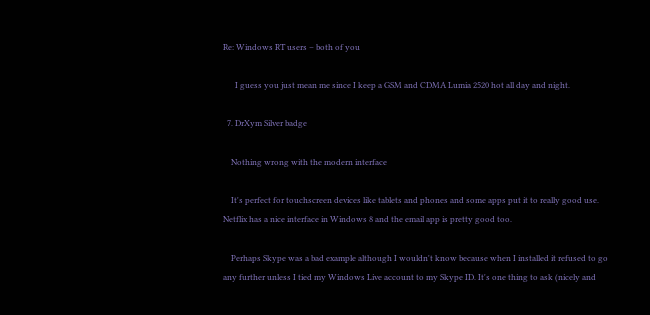Re: Windows RT users – both of you

      I guess you just mean me since I keep a GSM and CDMA Lumia 2520 hot all day and night.

  7. DrXym Silver badge

    Nothing wrong with the modern interface

    It's perfect for touchscreen devices like tablets and phones and some apps put it to really good use. Netflix has a nice interface in Windows 8 and the email app is pretty good too.

    Perhaps Skype was a bad example although I wouldn't know because when I installed it refused to go any further unless I tied my Windows Live account to my Skype ID. It's one thing to ask (nicely and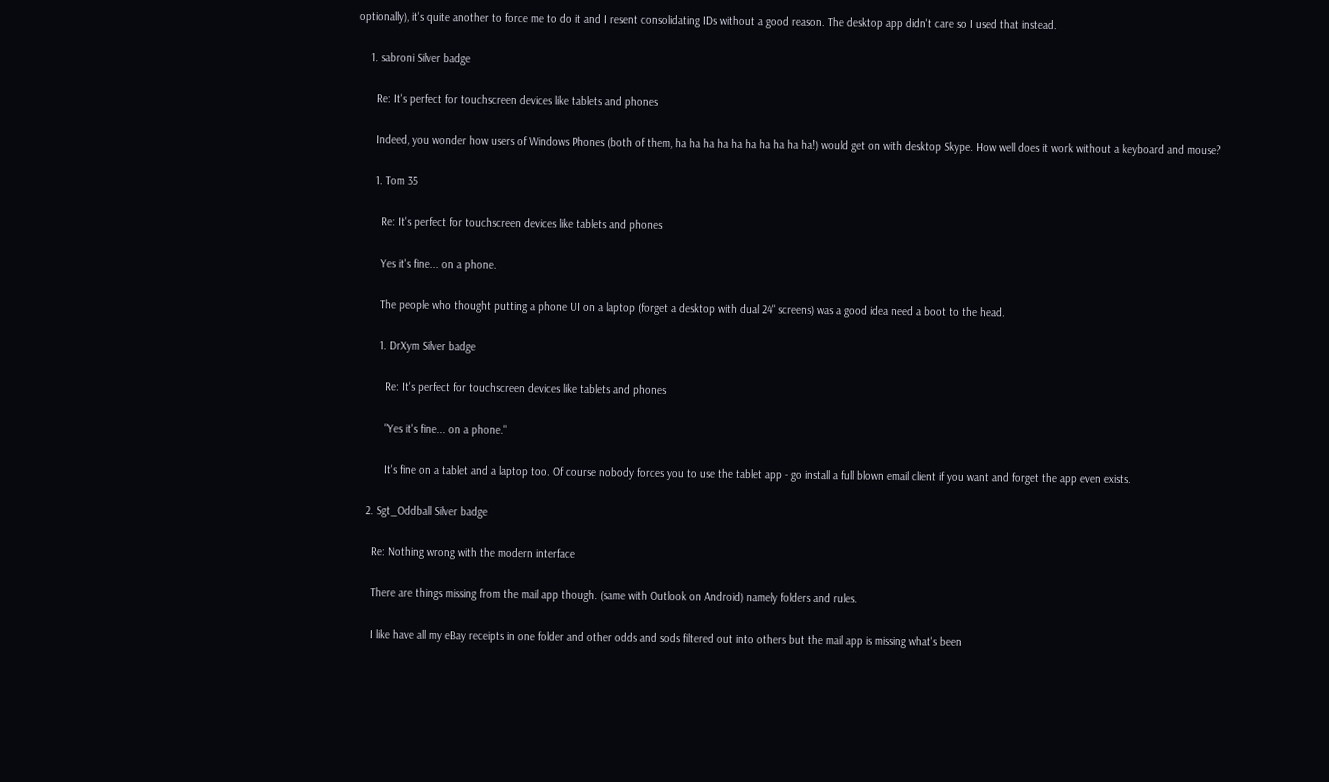optionally), it's quite another to force me to do it and I resent consolidating IDs without a good reason. The desktop app didn't care so I used that instead.

    1. sabroni Silver badge

      Re: It's perfect for touchscreen devices like tablets and phones

      Indeed, you wonder how users of Windows Phones (both of them, ha ha ha ha ha ha ha ha ha ha!) would get on with desktop Skype. How well does it work without a keyboard and mouse?

      1. Tom 35

        Re: It's perfect for touchscreen devices like tablets and phones

        Yes it's fine... on a phone.

        The people who thought putting a phone UI on a laptop (forget a desktop with dual 24" screens) was a good idea need a boot to the head.

        1. DrXym Silver badge

          Re: It's perfect for touchscreen devices like tablets and phones

          "Yes it's fine... on a phone."

          It's fine on a tablet and a laptop too. Of course nobody forces you to use the tablet app - go install a full blown email client if you want and forget the app even exists.

    2. Sgt_Oddball Silver badge

      Re: Nothing wrong with the modern interface

      There are things missing from the mail app though. (same with Outlook on Android) namely folders and rules.

      I like have all my eBay receipts in one folder and other odds and sods filtered out into others but the mail app is missing what's been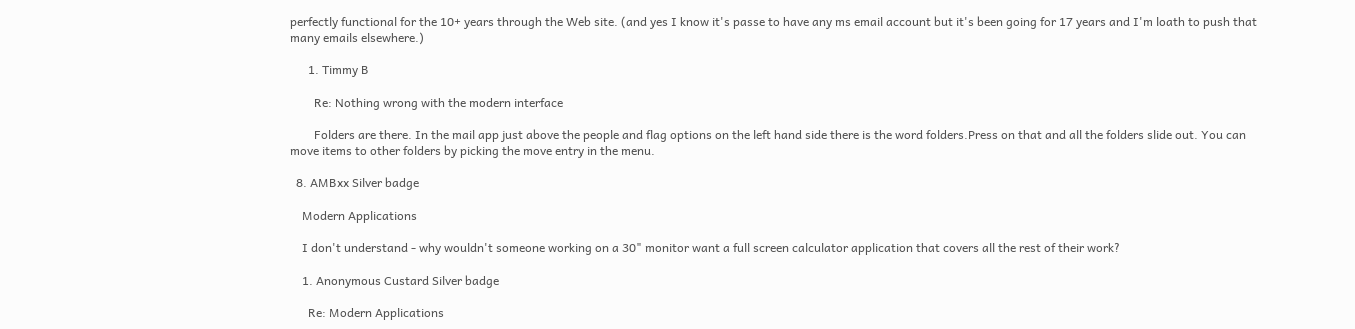perfectly functional for the 10+ years through the Web site. (and yes I know it's passe to have any ms email account but it's been going for 17 years and I'm loath to push that many emails elsewhere.)

      1. Timmy B

        Re: Nothing wrong with the modern interface

        Folders are there. In the mail app just above the people and flag options on the left hand side there is the word folders.Press on that and all the folders slide out. You can move items to other folders by picking the move entry in the menu.

  8. AMBxx Silver badge

    Modern Applications

    I don't understand - why wouldn't someone working on a 30" monitor want a full screen calculator application that covers all the rest of their work?

    1. Anonymous Custard Silver badge

      Re: Modern Applications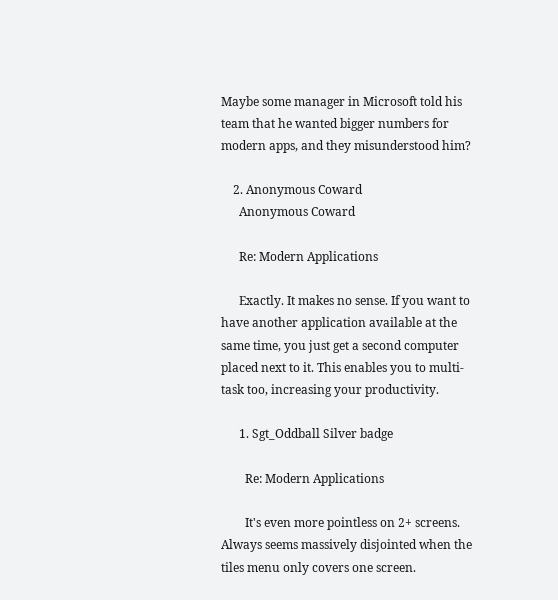Maybe some manager in Microsoft told his team that he wanted bigger numbers for modern apps, and they misunderstood him?

    2. Anonymous Coward
      Anonymous Coward

      Re: Modern Applications

      Exactly. It makes no sense. If you want to have another application available at the same time, you just get a second computer placed next to it. This enables you to multi-task too, increasing your productivity.

      1. Sgt_Oddball Silver badge

        Re: Modern Applications

        It's even more pointless on 2+ screens. Always seems massively disjointed when the tiles menu only covers one screen.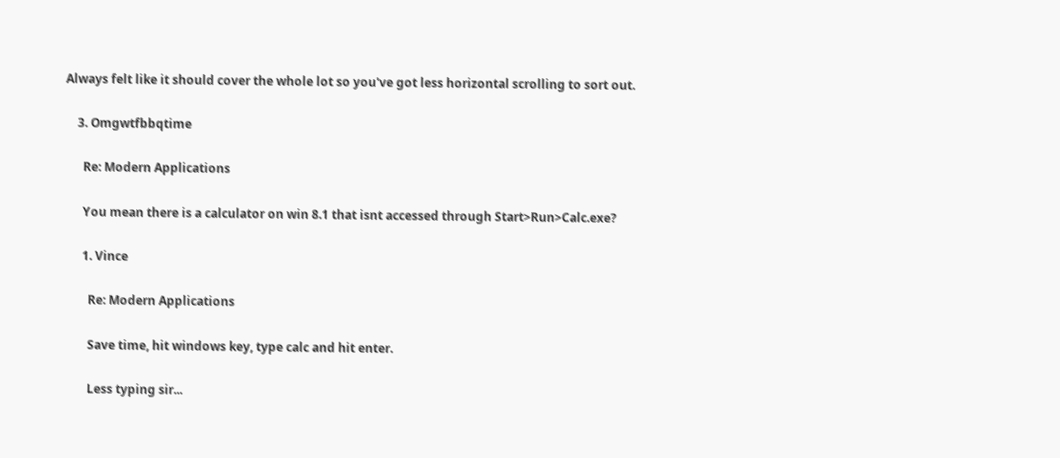Always felt like it should cover the whole lot so you've got less horizontal scrolling to sort out.

    3. Omgwtfbbqtime

      Re: Modern Applications

      You mean there is a calculator on win 8.1 that isnt accessed through Start>Run>Calc.exe?

      1. Vince

        Re: Modern Applications

        Save time, hit windows key, type calc and hit enter.

        Less typing sir...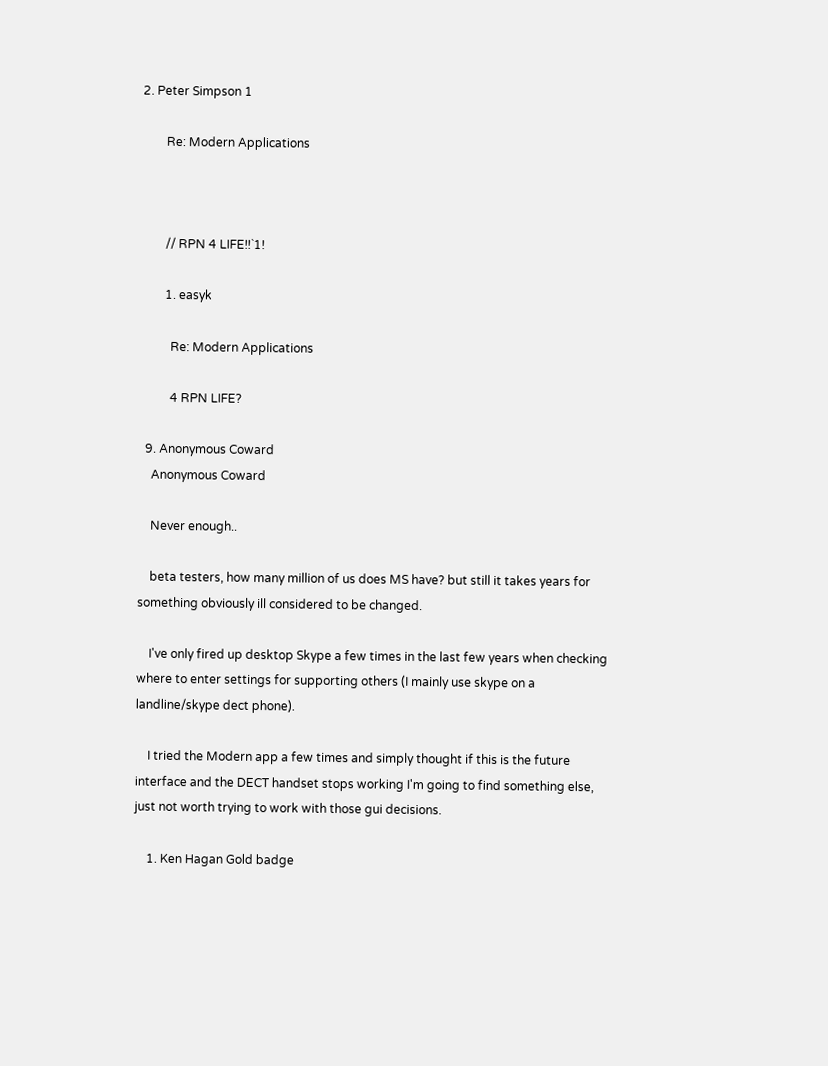2. Peter Simpson 1

        Re: Modern Applications



        // RPN 4 LIFE!!`1!

        1. easyk

          Re: Modern Applications

          4 RPN LIFE?

  9. Anonymous Coward
    Anonymous Coward

    Never enough..

    beta testers, how many million of us does MS have? but still it takes years for something obviously ill considered to be changed.

    I've only fired up desktop Skype a few times in the last few years when checking where to enter settings for supporting others (I mainly use skype on a landline/skype dect phone).

    I tried the Modern app a few times and simply thought if this is the future interface and the DECT handset stops working I'm going to find something else, just not worth trying to work with those gui decisions.

    1. Ken Hagan Gold badge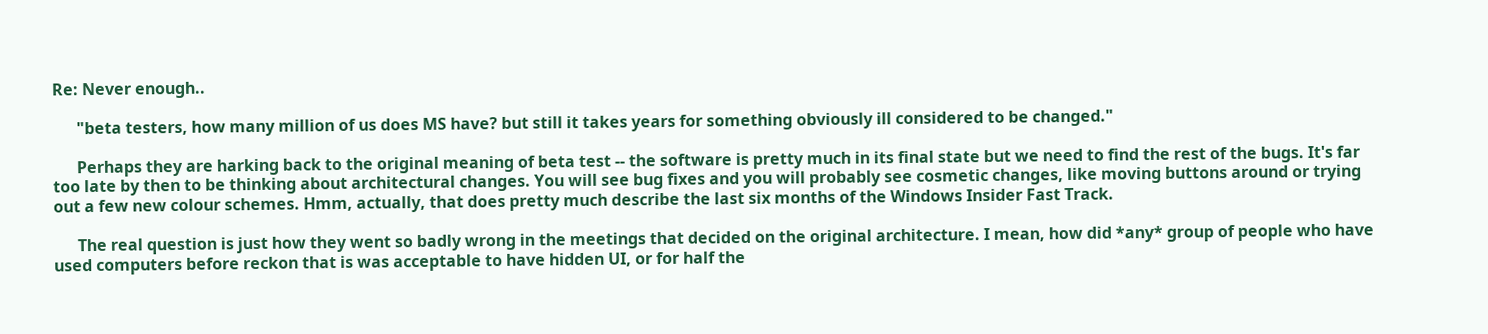Re: Never enough..

      "beta testers, how many million of us does MS have? but still it takes years for something obviously ill considered to be changed."

      Perhaps they are harking back to the original meaning of beta test -- the software is pretty much in its final state but we need to find the rest of the bugs. It's far too late by then to be thinking about architectural changes. You will see bug fixes and you will probably see cosmetic changes, like moving buttons around or trying out a few new colour schemes. Hmm, actually, that does pretty much describe the last six months of the Windows Insider Fast Track.

      The real question is just how they went so badly wrong in the meetings that decided on the original architecture. I mean, how did *any* group of people who have used computers before reckon that is was acceptable to have hidden UI, or for half the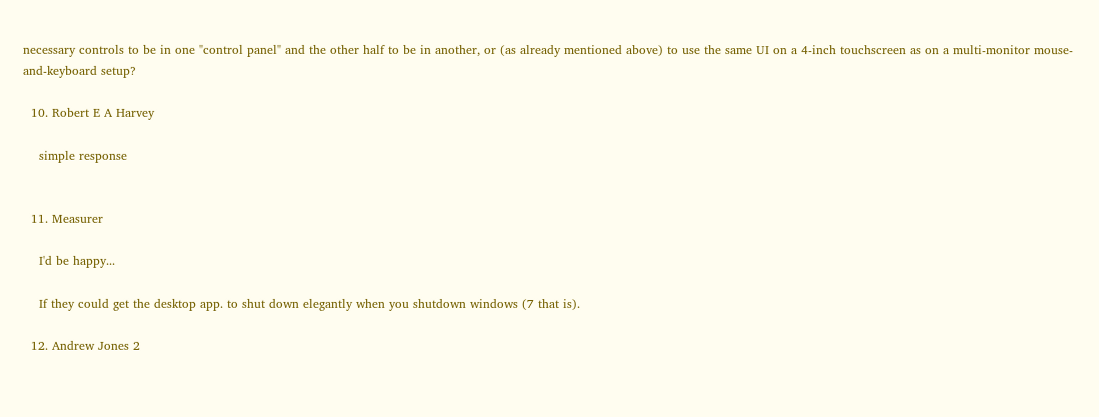necessary controls to be in one "control panel" and the other half to be in another, or (as already mentioned above) to use the same UI on a 4-inch touchscreen as on a multi-monitor mouse-and-keyboard setup?

  10. Robert E A Harvey

    simple response


  11. Measurer

    I'd be happy...

    If they could get the desktop app. to shut down elegantly when you shutdown windows (7 that is).

  12. Andrew Jones 2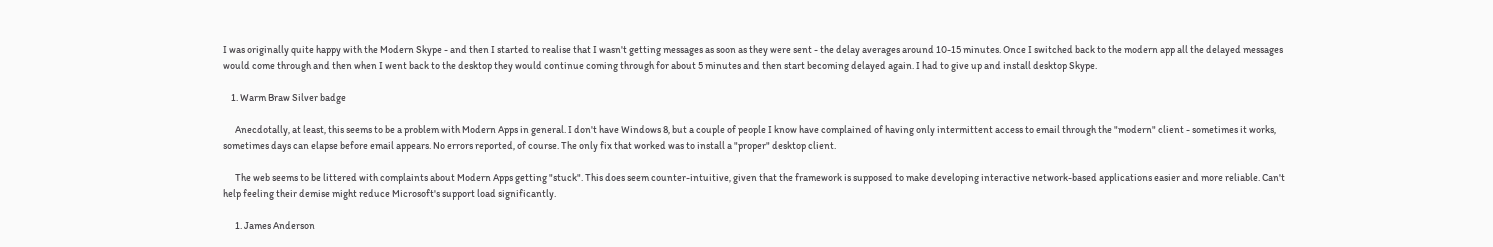I was originally quite happy with the Modern Skype - and then I started to realise that I wasn't getting messages as soon as they were sent - the delay averages around 10-15 minutes. Once I switched back to the modern app all the delayed messages would come through and then when I went back to the desktop they would continue coming through for about 5 minutes and then start becoming delayed again. I had to give up and install desktop Skype.

    1. Warm Braw Silver badge

      Anecdotally, at least, this seems to be a problem with Modern Apps in general. I don't have Windows 8, but a couple of people I know have complained of having only intermittent access to email through the "modern" client - sometimes it works, sometimes days can elapse before email appears. No errors reported, of course. The only fix that worked was to install a "proper" desktop client.

      The web seems to be littered with complaints about Modern Apps getting "stuck". This does seem counter-intuitive, given that the framework is supposed to make developing interactive network-based applications easier and more reliable. Can't help feeling their demise might reduce Microsoft's support load significantly.

      1. James Anderson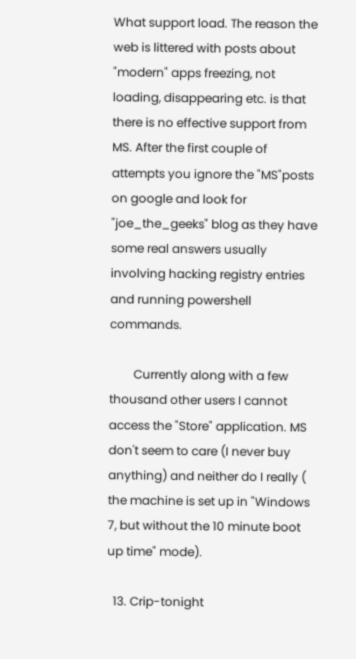What support load. The reason the web is littered with posts about "modern" apps freezing, not loading, disappearing etc. is that there is no effective support from MS. After the first couple of attempts you ignore the "MS"posts on google and look for "joe_the_geeks" blog as they have some real answers usually involving hacking registry entries and running powershell commands.

        Currently along with a few thousand other users I cannot access the "Store" application. MS don't seem to care (I never buy anything) and neither do I really ( the machine is set up in "Windows 7, but without the 10 minute boot up time" mode).

  13. Crip-tonight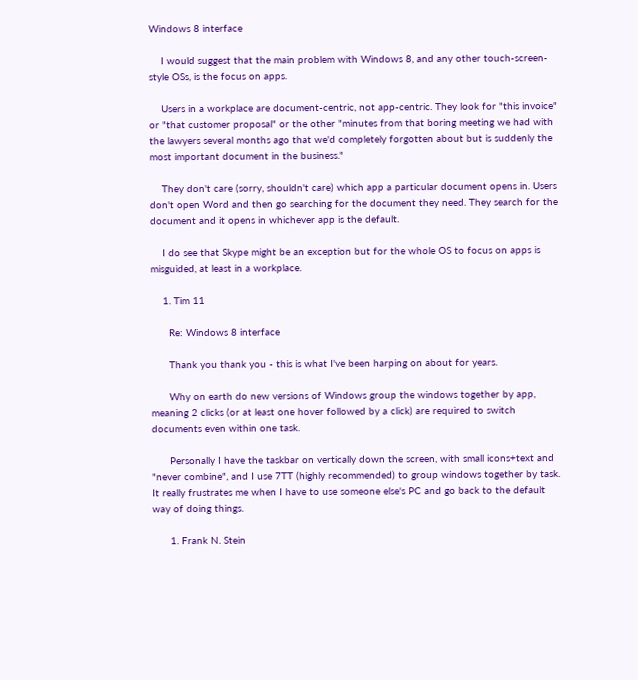Windows 8 interface

    I would suggest that the main problem with Windows 8, and any other touch-screen-style OSs, is the focus on apps.

    Users in a workplace are document-centric, not app-centric. They look for "this invoice" or "that customer proposal" or the other "minutes from that boring meeting we had with the lawyers several months ago that we'd completely forgotten about but is suddenly the most important document in the business."

    They don't care (sorry, shouldn't care) which app a particular document opens in. Users don't open Word and then go searching for the document they need. They search for the document and it opens in whichever app is the default.

    I do see that Skype might be an exception but for the whole OS to focus on apps is misguided, at least in a workplace.

    1. Tim 11

      Re: Windows 8 interface

      Thank you thank you - this is what I've been harping on about for years.

      Why on earth do new versions of Windows group the windows together by app, meaning 2 clicks (or at least one hover followed by a click) are required to switch documents even within one task.

      Personally I have the taskbar on vertically down the screen, with small icons+text and "never combine", and I use 7TT (highly recommended) to group windows together by task. It really frustrates me when I have to use someone else's PC and go back to the default way of doing things.

      1. Frank N. Stein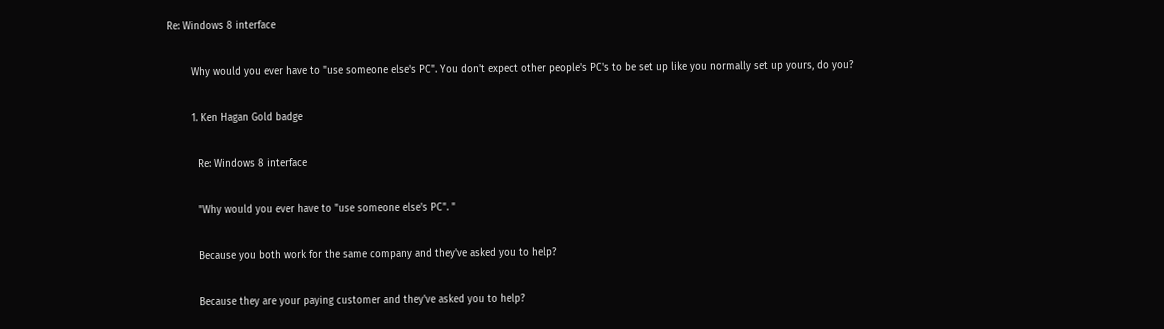Re: Windows 8 interface

        Why would you ever have to "use someone else's PC". You don't expect other people's PC's to be set up like you normally set up yours, do you?

        1. Ken Hagan Gold badge

          Re: Windows 8 interface

          "Why would you ever have to "use someone else's PC". "

          Because you both work for the same company and they've asked you to help?

          Because they are your paying customer and they've asked you to help?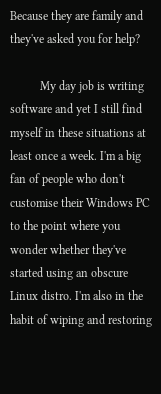Because they are family and they've asked you for help?

          My day job is writing software and yet I still find myself in these situations at least once a week. I'm a big fan of people who don't customise their Windows PC to the point where you wonder whether they've started using an obscure Linux distro. I'm also in the habit of wiping and restoring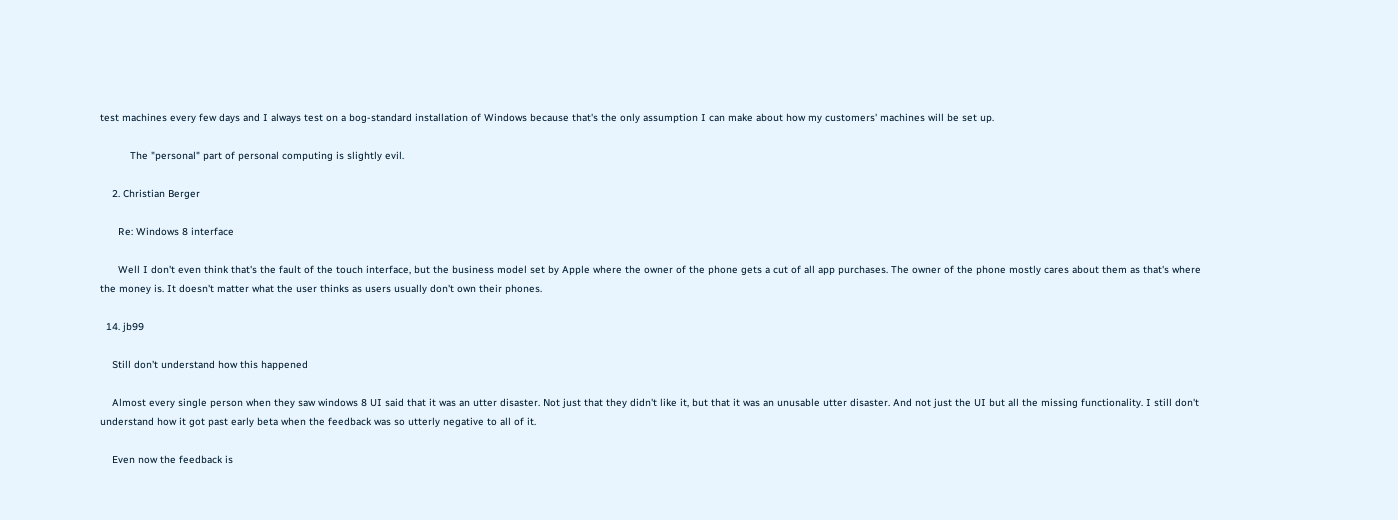test machines every few days and I always test on a bog-standard installation of Windows because that's the only assumption I can make about how my customers' machines will be set up.

          The "personal" part of personal computing is slightly evil.

    2. Christian Berger

      Re: Windows 8 interface

      Well I don't even think that's the fault of the touch interface, but the business model set by Apple where the owner of the phone gets a cut of all app purchases. The owner of the phone mostly cares about them as that's where the money is. It doesn't matter what the user thinks as users usually don't own their phones.

  14. jb99

    Still don't understand how this happened

    Almost every single person when they saw windows 8 UI said that it was an utter disaster. Not just that they didn't like it, but that it was an unusable utter disaster. And not just the UI but all the missing functionality. I still don't understand how it got past early beta when the feedback was so utterly negative to all of it.

    Even now the feedback is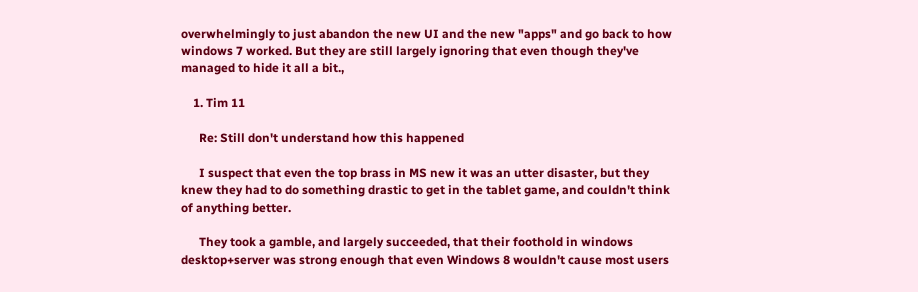overwhelmingly to just abandon the new UI and the new "apps" and go back to how windows 7 worked. But they are still largely ignoring that even though they've managed to hide it all a bit.,

    1. Tim 11

      Re: Still don't understand how this happened

      I suspect that even the top brass in MS new it was an utter disaster, but they knew they had to do something drastic to get in the tablet game, and couldn't think of anything better.

      They took a gamble, and largely succeeded, that their foothold in windows desktop+server was strong enough that even Windows 8 wouldn't cause most users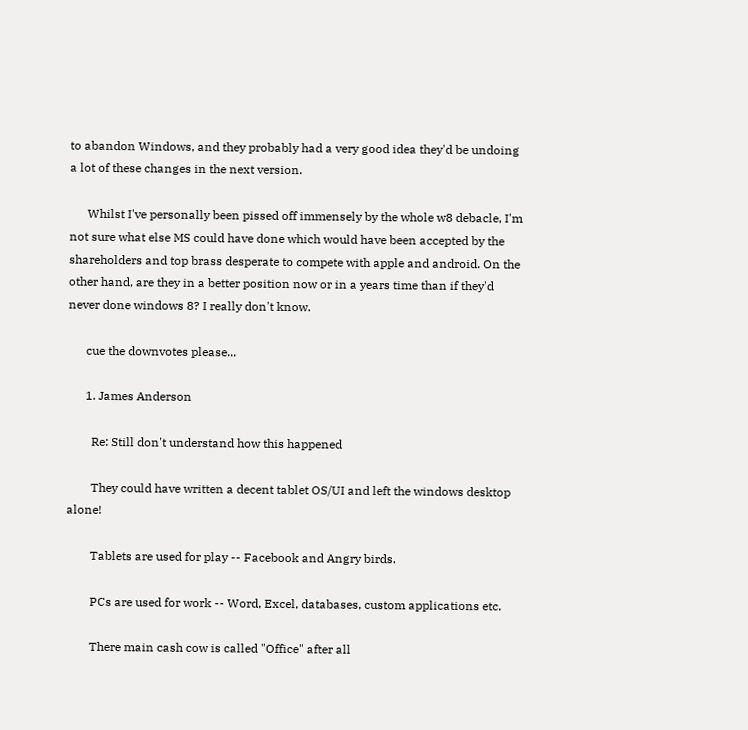to abandon Windows, and they probably had a very good idea they'd be undoing a lot of these changes in the next version.

      Whilst I've personally been pissed off immensely by the whole w8 debacle, I'm not sure what else MS could have done which would have been accepted by the shareholders and top brass desperate to compete with apple and android. On the other hand, are they in a better position now or in a years time than if they'd never done windows 8? I really don't know.

      cue the downvotes please...

      1. James Anderson

        Re: Still don't understand how this happened

        They could have written a decent tablet OS/UI and left the windows desktop alone!

        Tablets are used for play -- Facebook and Angry birds.

        PCs are used for work -- Word, Excel, databases, custom applications etc.

        There main cash cow is called "Office" after all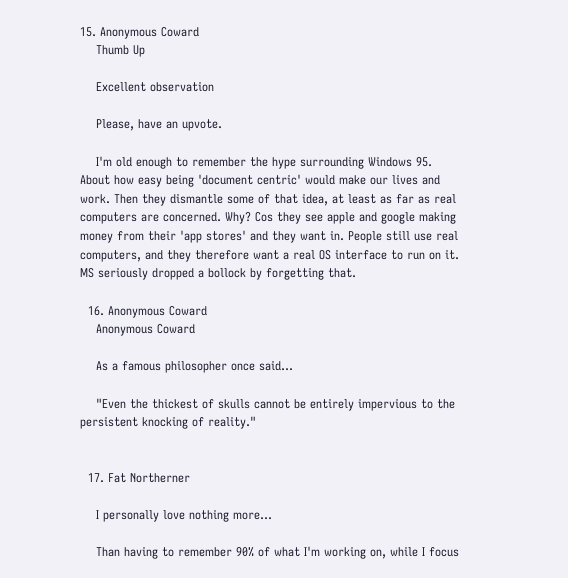15. Anonymous Coward
    Thumb Up

    Excellent observation

    Please, have an upvote.

    I'm old enough to remember the hype surrounding Windows 95. About how easy being 'document centric' would make our lives and work. Then they dismantle some of that idea, at least as far as real computers are concerned. Why? Cos they see apple and google making money from their 'app stores' and they want in. People still use real computers, and they therefore want a real OS interface to run on it. MS seriously dropped a bollock by forgetting that.

  16. Anonymous Coward
    Anonymous Coward

    As a famous philosopher once said...

    "Even the thickest of skulls cannot be entirely impervious to the persistent knocking of reality."


  17. Fat Northerner

    I personally love nothing more...

    Than having to remember 90% of what I'm working on, while I focus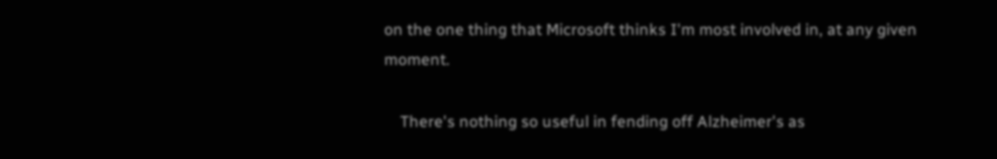on the one thing that Microsoft thinks I'm most involved in, at any given moment.

    There's nothing so useful in fending off Alzheimer's as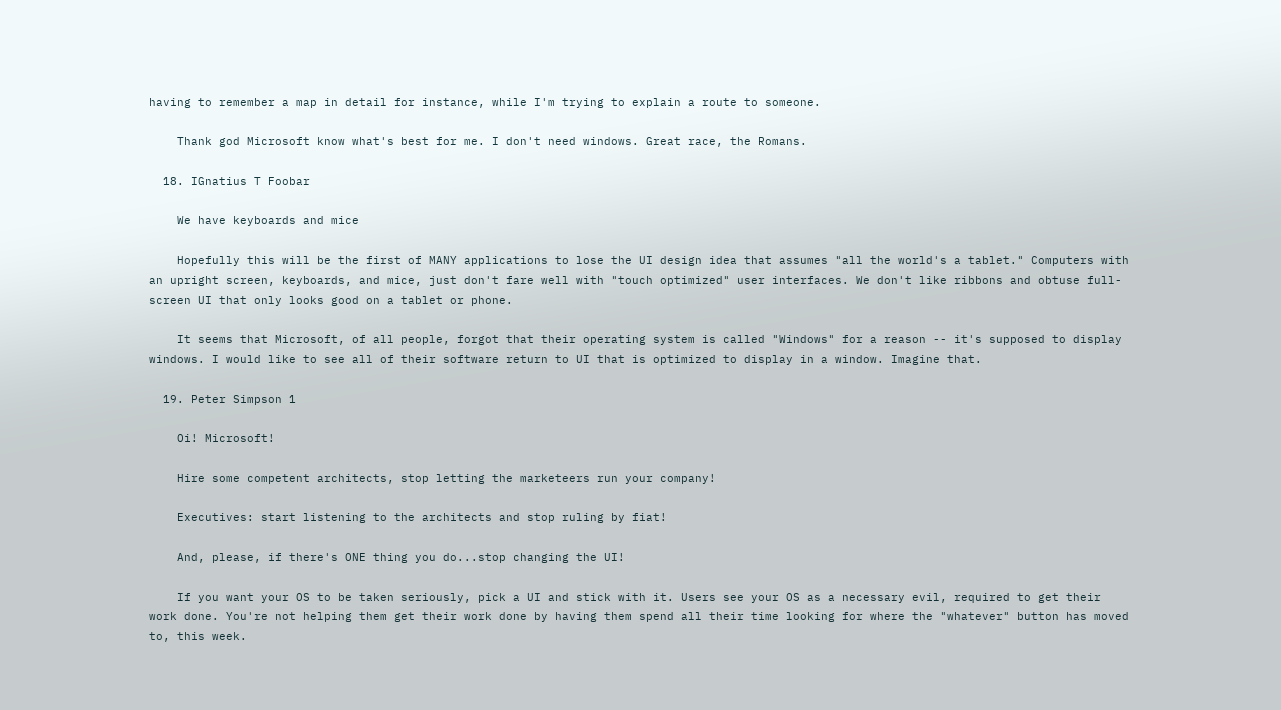having to remember a map in detail for instance, while I'm trying to explain a route to someone.

    Thank god Microsoft know what's best for me. I don't need windows. Great race, the Romans.

  18. IGnatius T Foobar

    We have keyboards and mice

    Hopefully this will be the first of MANY applications to lose the UI design idea that assumes "all the world's a tablet." Computers with an upright screen, keyboards, and mice, just don't fare well with "touch optimized" user interfaces. We don't like ribbons and obtuse full-screen UI that only looks good on a tablet or phone.

    It seems that Microsoft, of all people, forgot that their operating system is called "Windows" for a reason -- it's supposed to display windows. I would like to see all of their software return to UI that is optimized to display in a window. Imagine that.

  19. Peter Simpson 1

    Oi! Microsoft!

    Hire some competent architects, stop letting the marketeers run your company!

    Executives: start listening to the architects and stop ruling by fiat!

    And, please, if there's ONE thing you do...stop changing the UI!

    If you want your OS to be taken seriously, pick a UI and stick with it. Users see your OS as a necessary evil, required to get their work done. You're not helping them get their work done by having them spend all their time looking for where the "whatever" button has moved to, this week.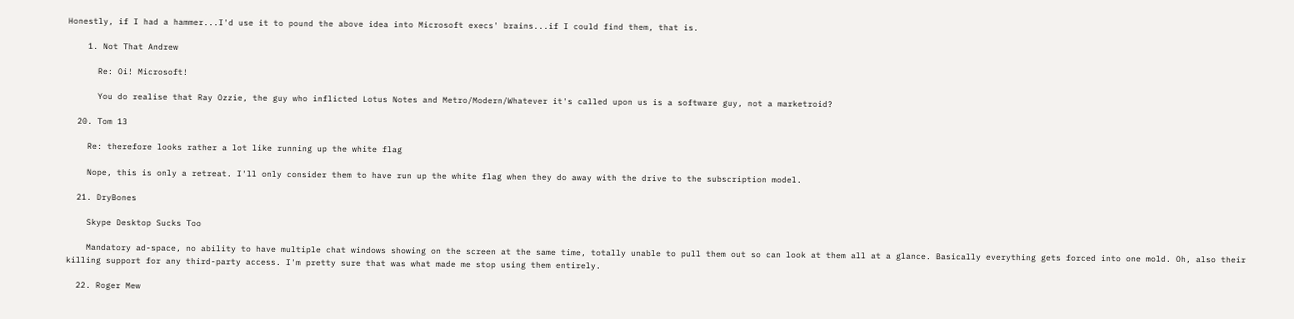Honestly, if I had a hammer...I'd use it to pound the above idea into Microsoft execs' brains...if I could find them, that is.

    1. Not That Andrew

      Re: Oi! Microsoft!

      You do realise that Ray Ozzie, the guy who inflicted Lotus Notes and Metro/Modern/Whatever it's called upon us is a software guy, not a marketroid?

  20. Tom 13

    Re: therefore looks rather a lot like running up the white flag

    Nope, this is only a retreat. I'll only consider them to have run up the white flag when they do away with the drive to the subscription model.

  21. DryBones

    Skype Desktop Sucks Too

    Mandatory ad-space, no ability to have multiple chat windows showing on the screen at the same time, totally unable to pull them out so can look at them all at a glance. Basically everything gets forced into one mold. Oh, also their killing support for any third-party access. I'm pretty sure that was what made me stop using them entirely.

  22. Roger Mew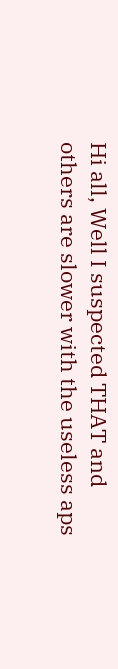Hi all, Well I suspected THAT and others are slower with the useless aps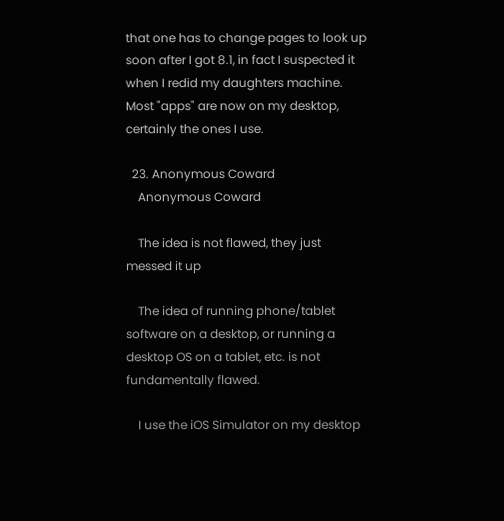that one has to change pages to look up soon after I got 8.1, in fact I suspected it when I redid my daughters machine. Most "apps" are now on my desktop, certainly the ones I use.

  23. Anonymous Coward
    Anonymous Coward

    The idea is not flawed, they just messed it up

    The idea of running phone/tablet software on a desktop, or running a desktop OS on a tablet, etc. is not fundamentally flawed.

    I use the iOS Simulator on my desktop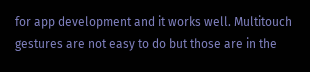for app development and it works well. Multitouch gestures are not easy to do but those are in the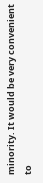minority. It would be very convenient to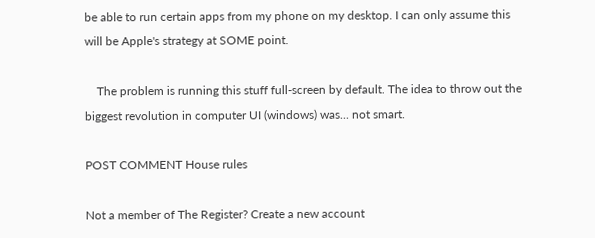be able to run certain apps from my phone on my desktop. I can only assume this will be Apple's strategy at SOME point.

    The problem is running this stuff full-screen by default. The idea to throw out the biggest revolution in computer UI (windows) was... not smart.

POST COMMENT House rules

Not a member of The Register? Create a new account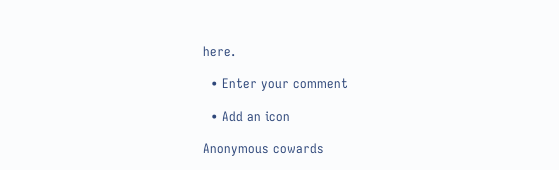here.

  • Enter your comment

  • Add an icon

Anonymous cowards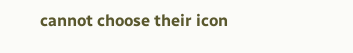cannot choose their icon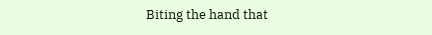Biting the hand that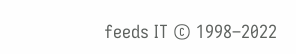feeds IT © 1998–2022